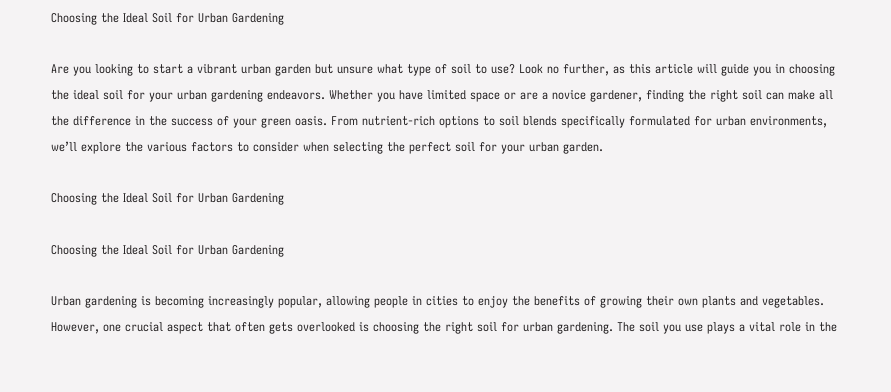Choosing the Ideal Soil for Urban Gardening

Are you looking to start a vibrant urban garden but unsure what type of soil to use? Look no further, as this article will guide you in choosing the ideal soil for your urban gardening endeavors. Whether you have limited space or are a novice gardener, finding the right soil can make all the difference in the success of your green oasis. From nutrient-rich options to soil blends specifically formulated for urban environments, we’ll explore the various factors to consider when selecting the perfect soil for your urban garden.

Choosing the Ideal Soil for Urban Gardening

Choosing the Ideal Soil for Urban Gardening

Urban gardening is becoming increasingly popular, allowing people in cities to enjoy the benefits of growing their own plants and vegetables. However, one crucial aspect that often gets overlooked is choosing the right soil for urban gardening. The soil you use plays a vital role in the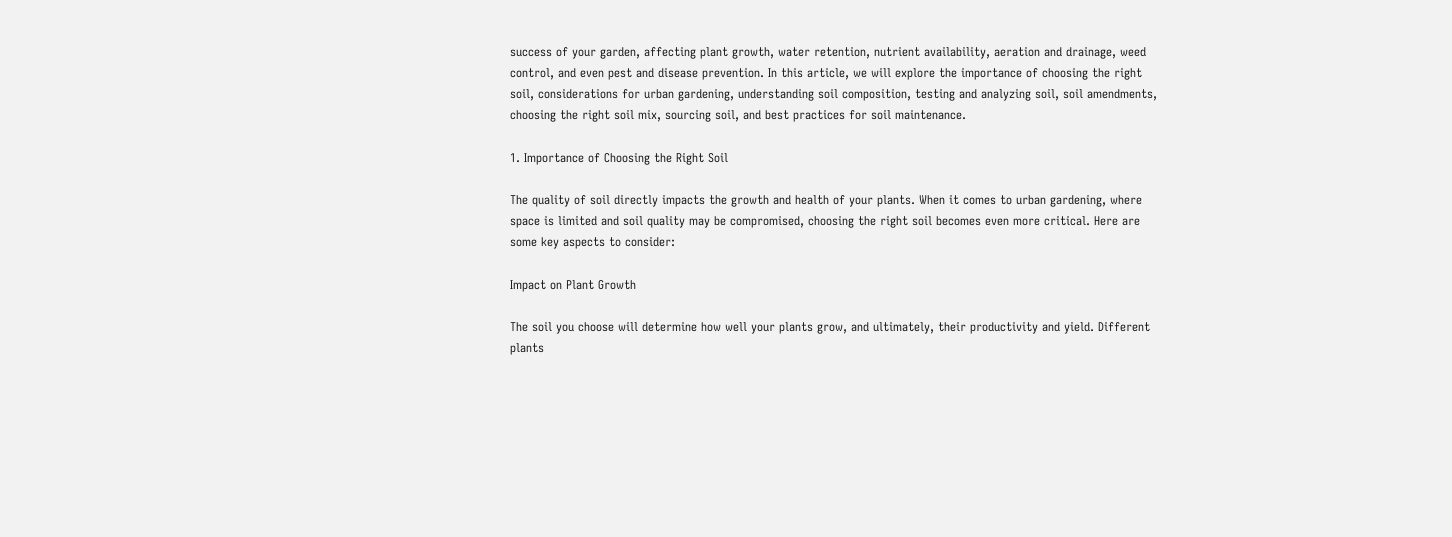success of your garden, affecting plant growth, water retention, nutrient availability, aeration and drainage, weed control, and even pest and disease prevention. In this article, we will explore the importance of choosing the right soil, considerations for urban gardening, understanding soil composition, testing and analyzing soil, soil amendments, choosing the right soil mix, sourcing soil, and best practices for soil maintenance.

1. Importance of Choosing the Right Soil

The quality of soil directly impacts the growth and health of your plants. When it comes to urban gardening, where space is limited and soil quality may be compromised, choosing the right soil becomes even more critical. Here are some key aspects to consider:

Impact on Plant Growth

The soil you choose will determine how well your plants grow, and ultimately, their productivity and yield. Different plants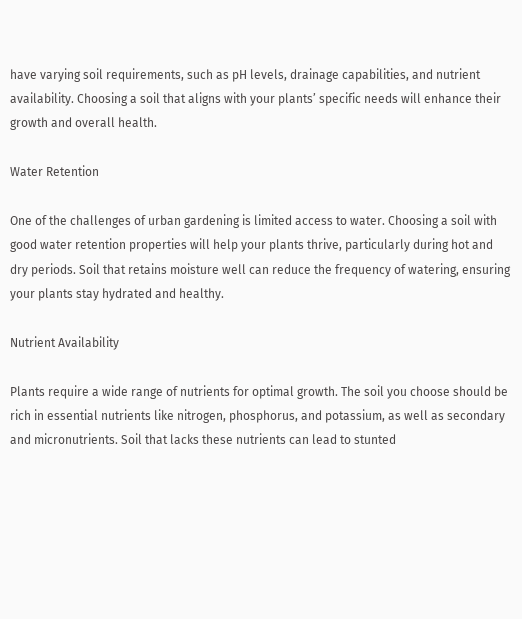have varying soil requirements, such as pH levels, drainage capabilities, and nutrient availability. Choosing a soil that aligns with your plants’ specific needs will enhance their growth and overall health.

Water Retention

One of the challenges of urban gardening is limited access to water. Choosing a soil with good water retention properties will help your plants thrive, particularly during hot and dry periods. Soil that retains moisture well can reduce the frequency of watering, ensuring your plants stay hydrated and healthy.

Nutrient Availability

Plants require a wide range of nutrients for optimal growth. The soil you choose should be rich in essential nutrients like nitrogen, phosphorus, and potassium, as well as secondary and micronutrients. Soil that lacks these nutrients can lead to stunted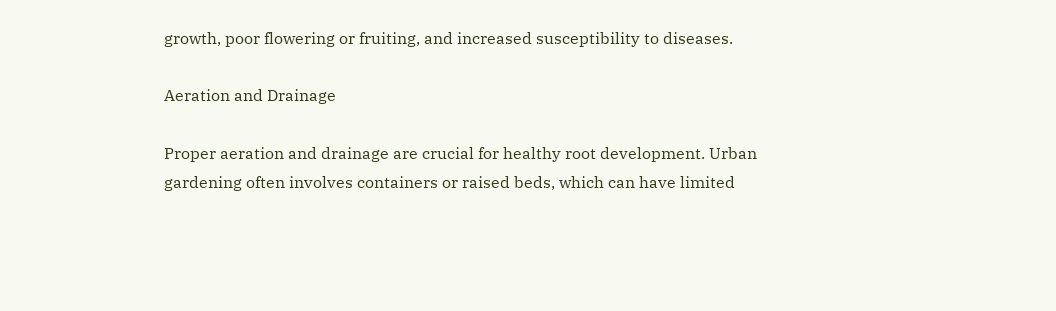growth, poor flowering or fruiting, and increased susceptibility to diseases.

Aeration and Drainage

Proper aeration and drainage are crucial for healthy root development. Urban gardening often involves containers or raised beds, which can have limited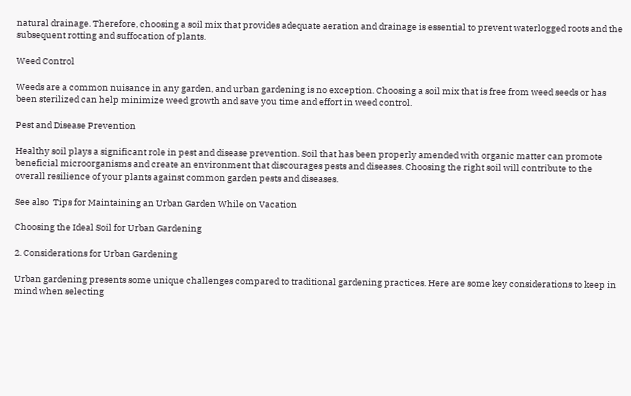natural drainage. Therefore, choosing a soil mix that provides adequate aeration and drainage is essential to prevent waterlogged roots and the subsequent rotting and suffocation of plants.

Weed Control

Weeds are a common nuisance in any garden, and urban gardening is no exception. Choosing a soil mix that is free from weed seeds or has been sterilized can help minimize weed growth and save you time and effort in weed control.

Pest and Disease Prevention

Healthy soil plays a significant role in pest and disease prevention. Soil that has been properly amended with organic matter can promote beneficial microorganisms and create an environment that discourages pests and diseases. Choosing the right soil will contribute to the overall resilience of your plants against common garden pests and diseases.

See also  Tips for Maintaining an Urban Garden While on Vacation

Choosing the Ideal Soil for Urban Gardening

2. Considerations for Urban Gardening

Urban gardening presents some unique challenges compared to traditional gardening practices. Here are some key considerations to keep in mind when selecting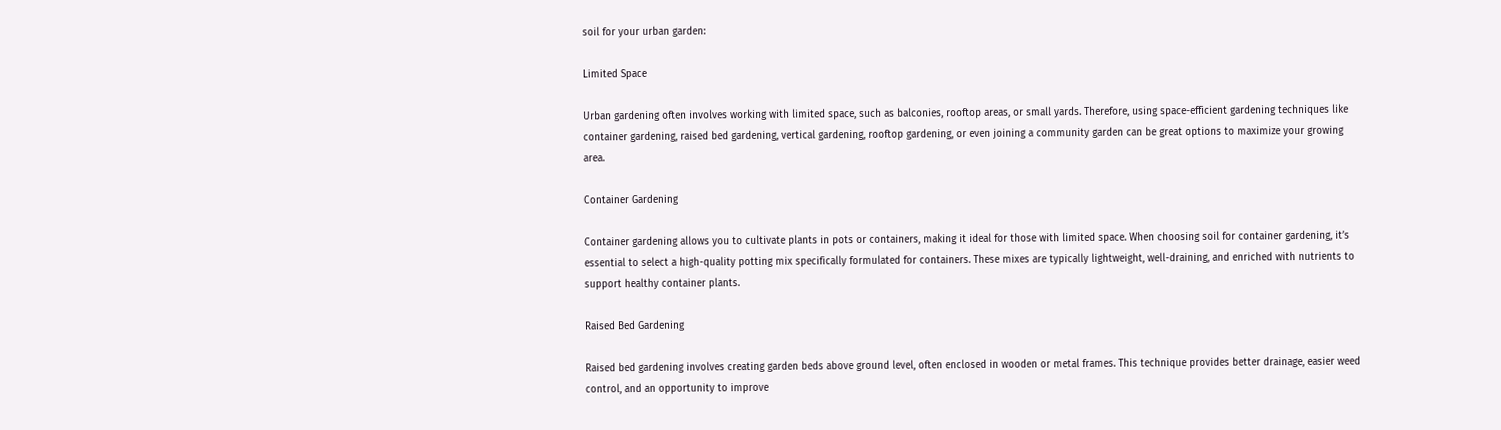soil for your urban garden:

Limited Space

Urban gardening often involves working with limited space, such as balconies, rooftop areas, or small yards. Therefore, using space-efficient gardening techniques like container gardening, raised bed gardening, vertical gardening, rooftop gardening, or even joining a community garden can be great options to maximize your growing area.

Container Gardening

Container gardening allows you to cultivate plants in pots or containers, making it ideal for those with limited space. When choosing soil for container gardening, it’s essential to select a high-quality potting mix specifically formulated for containers. These mixes are typically lightweight, well-draining, and enriched with nutrients to support healthy container plants.

Raised Bed Gardening

Raised bed gardening involves creating garden beds above ground level, often enclosed in wooden or metal frames. This technique provides better drainage, easier weed control, and an opportunity to improve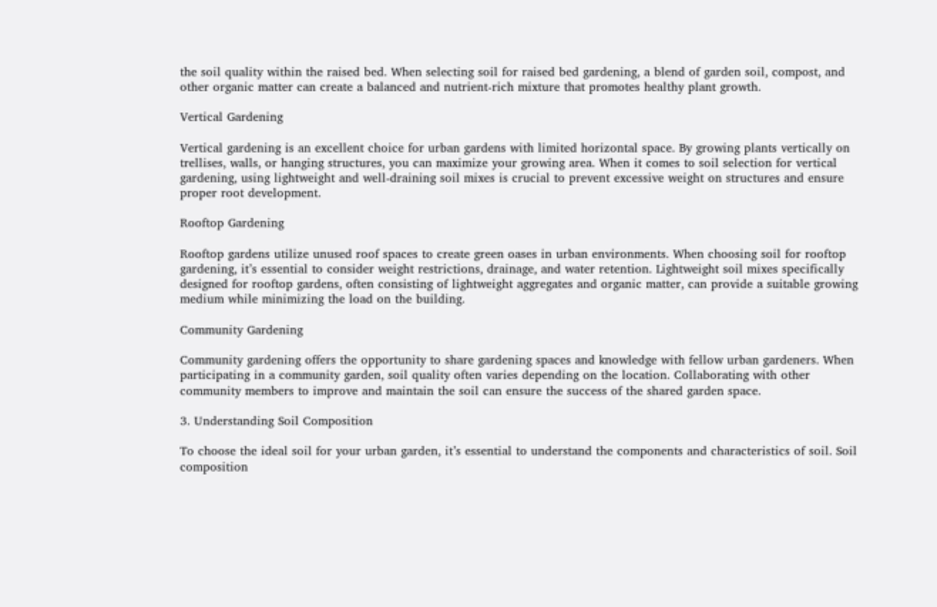the soil quality within the raised bed. When selecting soil for raised bed gardening, a blend of garden soil, compost, and other organic matter can create a balanced and nutrient-rich mixture that promotes healthy plant growth.

Vertical Gardening

Vertical gardening is an excellent choice for urban gardens with limited horizontal space. By growing plants vertically on trellises, walls, or hanging structures, you can maximize your growing area. When it comes to soil selection for vertical gardening, using lightweight and well-draining soil mixes is crucial to prevent excessive weight on structures and ensure proper root development.

Rooftop Gardening

Rooftop gardens utilize unused roof spaces to create green oases in urban environments. When choosing soil for rooftop gardening, it’s essential to consider weight restrictions, drainage, and water retention. Lightweight soil mixes specifically designed for rooftop gardens, often consisting of lightweight aggregates and organic matter, can provide a suitable growing medium while minimizing the load on the building.

Community Gardening

Community gardening offers the opportunity to share gardening spaces and knowledge with fellow urban gardeners. When participating in a community garden, soil quality often varies depending on the location. Collaborating with other community members to improve and maintain the soil can ensure the success of the shared garden space.

3. Understanding Soil Composition

To choose the ideal soil for your urban garden, it’s essential to understand the components and characteristics of soil. Soil composition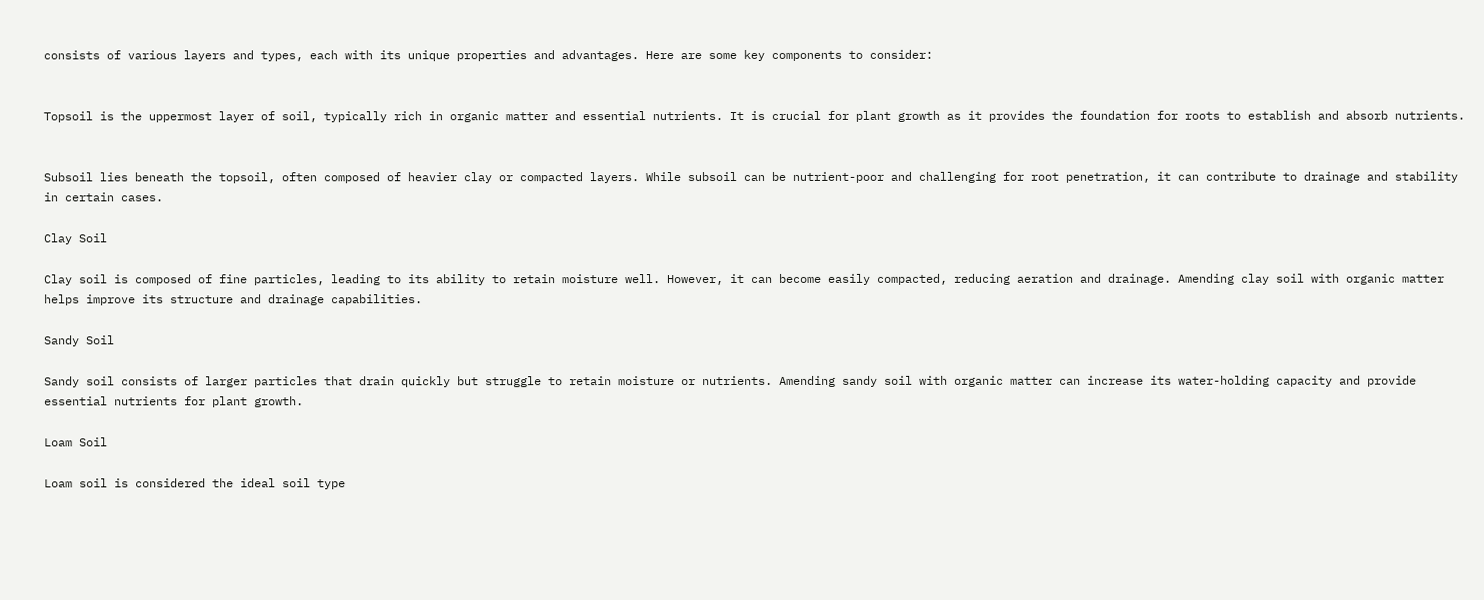consists of various layers and types, each with its unique properties and advantages. Here are some key components to consider:


Topsoil is the uppermost layer of soil, typically rich in organic matter and essential nutrients. It is crucial for plant growth as it provides the foundation for roots to establish and absorb nutrients.


Subsoil lies beneath the topsoil, often composed of heavier clay or compacted layers. While subsoil can be nutrient-poor and challenging for root penetration, it can contribute to drainage and stability in certain cases.

Clay Soil

Clay soil is composed of fine particles, leading to its ability to retain moisture well. However, it can become easily compacted, reducing aeration and drainage. Amending clay soil with organic matter helps improve its structure and drainage capabilities.

Sandy Soil

Sandy soil consists of larger particles that drain quickly but struggle to retain moisture or nutrients. Amending sandy soil with organic matter can increase its water-holding capacity and provide essential nutrients for plant growth.

Loam Soil

Loam soil is considered the ideal soil type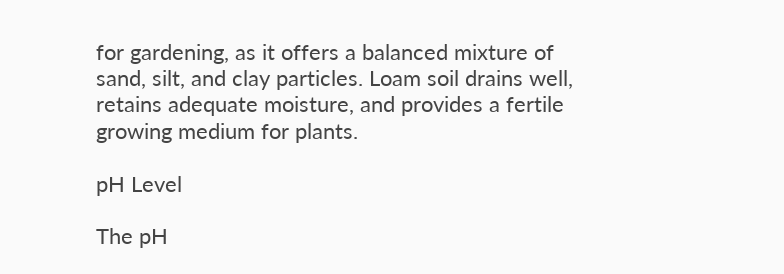for gardening, as it offers a balanced mixture of sand, silt, and clay particles. Loam soil drains well, retains adequate moisture, and provides a fertile growing medium for plants.

pH Level

The pH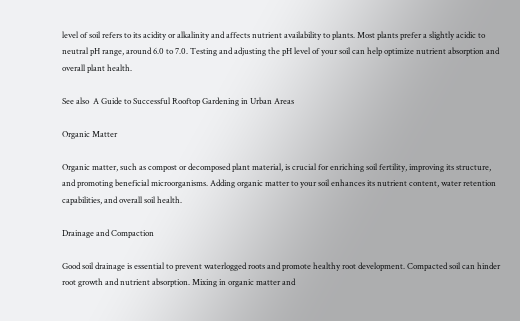level of soil refers to its acidity or alkalinity and affects nutrient availability to plants. Most plants prefer a slightly acidic to neutral pH range, around 6.0 to 7.0. Testing and adjusting the pH level of your soil can help optimize nutrient absorption and overall plant health.

See also  A Guide to Successful Rooftop Gardening in Urban Areas

Organic Matter

Organic matter, such as compost or decomposed plant material, is crucial for enriching soil fertility, improving its structure, and promoting beneficial microorganisms. Adding organic matter to your soil enhances its nutrient content, water retention capabilities, and overall soil health.

Drainage and Compaction

Good soil drainage is essential to prevent waterlogged roots and promote healthy root development. Compacted soil can hinder root growth and nutrient absorption. Mixing in organic matter and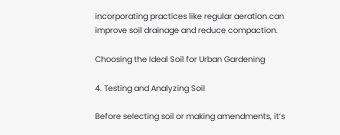incorporating practices like regular aeration can improve soil drainage and reduce compaction.

Choosing the Ideal Soil for Urban Gardening

4. Testing and Analyzing Soil

Before selecting soil or making amendments, it’s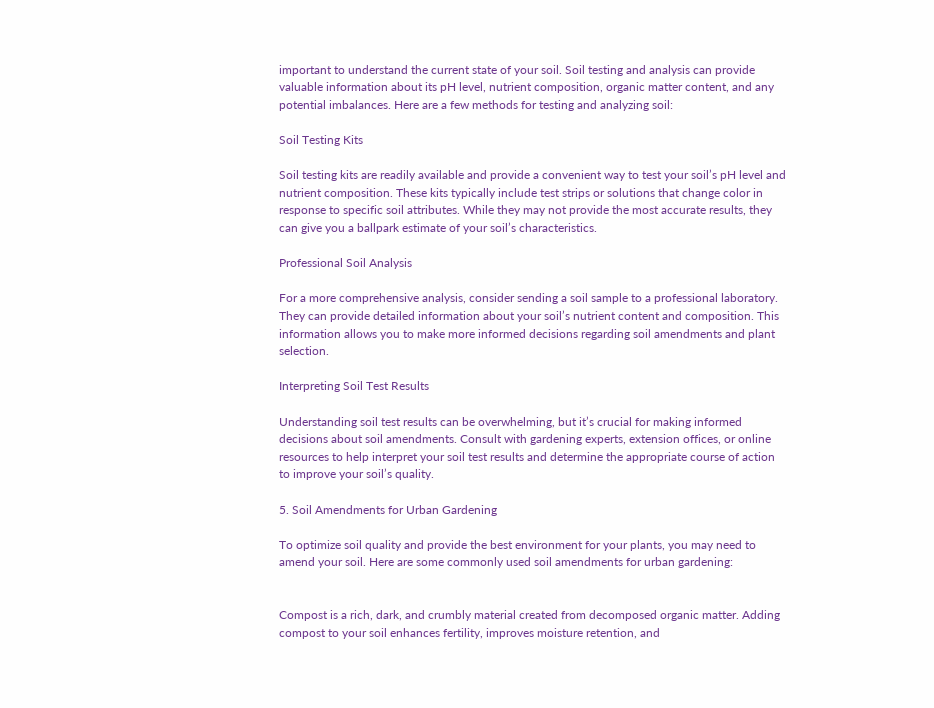important to understand the current state of your soil. Soil testing and analysis can provide valuable information about its pH level, nutrient composition, organic matter content, and any potential imbalances. Here are a few methods for testing and analyzing soil:

Soil Testing Kits

Soil testing kits are readily available and provide a convenient way to test your soil’s pH level and nutrient composition. These kits typically include test strips or solutions that change color in response to specific soil attributes. While they may not provide the most accurate results, they can give you a ballpark estimate of your soil’s characteristics.

Professional Soil Analysis

For a more comprehensive analysis, consider sending a soil sample to a professional laboratory. They can provide detailed information about your soil’s nutrient content and composition. This information allows you to make more informed decisions regarding soil amendments and plant selection.

Interpreting Soil Test Results

Understanding soil test results can be overwhelming, but it’s crucial for making informed decisions about soil amendments. Consult with gardening experts, extension offices, or online resources to help interpret your soil test results and determine the appropriate course of action to improve your soil’s quality.

5. Soil Amendments for Urban Gardening

To optimize soil quality and provide the best environment for your plants, you may need to amend your soil. Here are some commonly used soil amendments for urban gardening:


Compost is a rich, dark, and crumbly material created from decomposed organic matter. Adding compost to your soil enhances fertility, improves moisture retention, and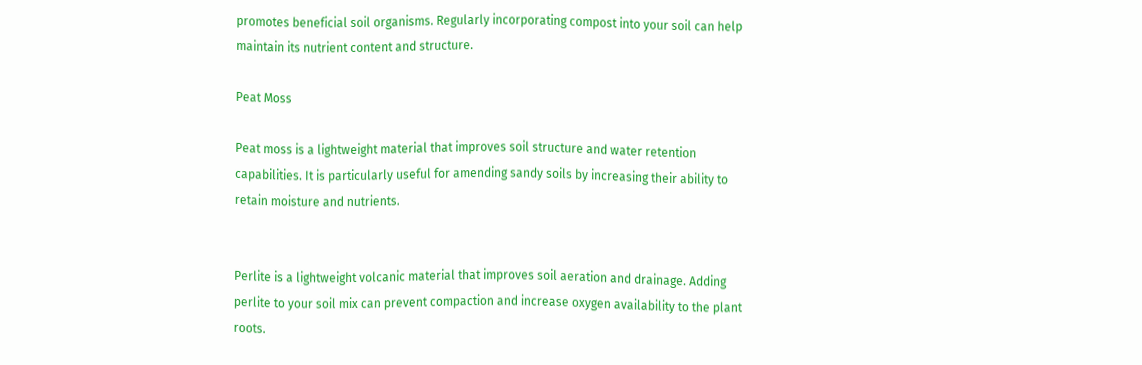promotes beneficial soil organisms. Regularly incorporating compost into your soil can help maintain its nutrient content and structure.

Peat Moss

Peat moss is a lightweight material that improves soil structure and water retention capabilities. It is particularly useful for amending sandy soils by increasing their ability to retain moisture and nutrients.


Perlite is a lightweight volcanic material that improves soil aeration and drainage. Adding perlite to your soil mix can prevent compaction and increase oxygen availability to the plant roots.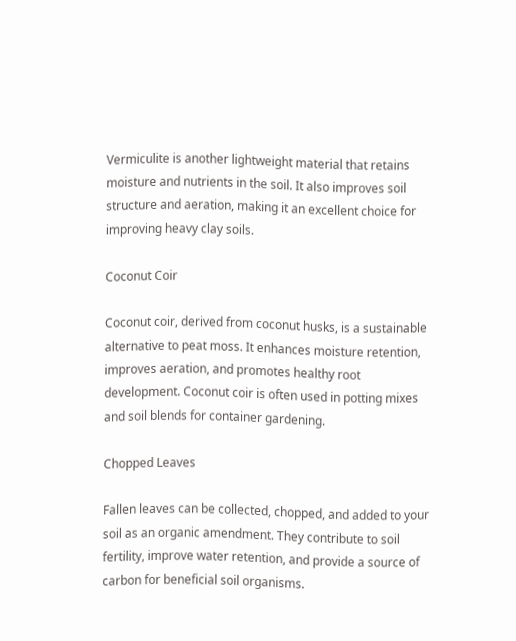Vermiculite is another lightweight material that retains moisture and nutrients in the soil. It also improves soil structure and aeration, making it an excellent choice for improving heavy clay soils.

Coconut Coir

Coconut coir, derived from coconut husks, is a sustainable alternative to peat moss. It enhances moisture retention, improves aeration, and promotes healthy root development. Coconut coir is often used in potting mixes and soil blends for container gardening.

Chopped Leaves

Fallen leaves can be collected, chopped, and added to your soil as an organic amendment. They contribute to soil fertility, improve water retention, and provide a source of carbon for beneficial soil organisms.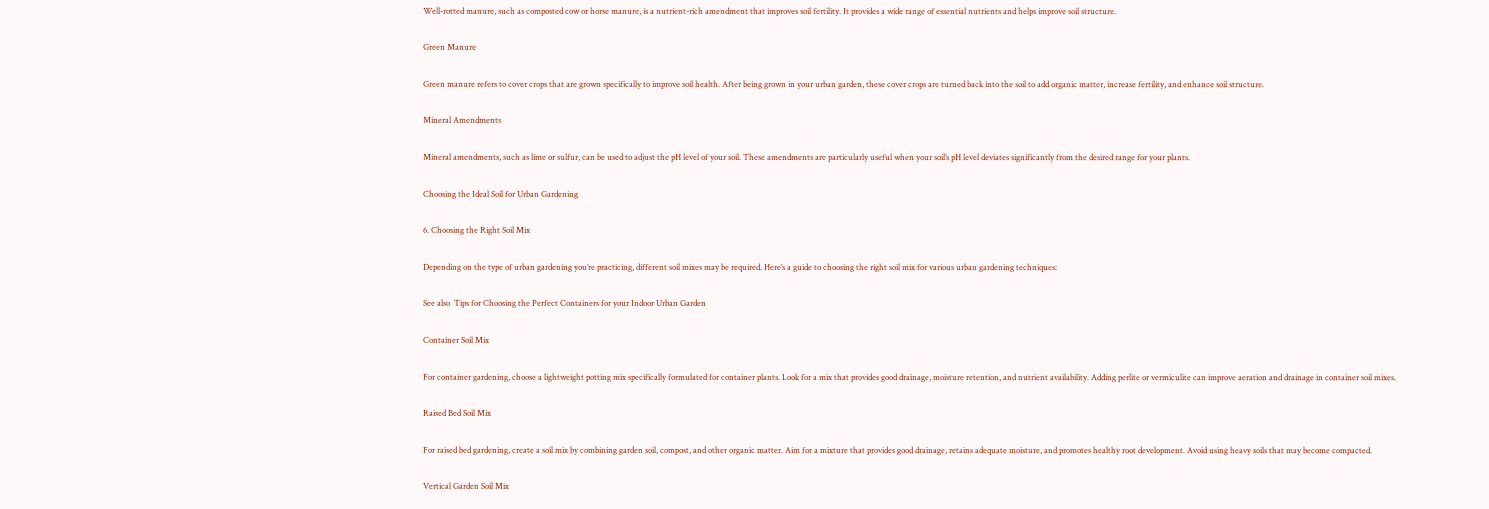Well-rotted manure, such as composted cow or horse manure, is a nutrient-rich amendment that improves soil fertility. It provides a wide range of essential nutrients and helps improve soil structure.

Green Manure

Green manure refers to cover crops that are grown specifically to improve soil health. After being grown in your urban garden, these cover crops are turned back into the soil to add organic matter, increase fertility, and enhance soil structure.

Mineral Amendments

Mineral amendments, such as lime or sulfur, can be used to adjust the pH level of your soil. These amendments are particularly useful when your soil’s pH level deviates significantly from the desired range for your plants.

Choosing the Ideal Soil for Urban Gardening

6. Choosing the Right Soil Mix

Depending on the type of urban gardening you’re practicing, different soil mixes may be required. Here’s a guide to choosing the right soil mix for various urban gardening techniques:

See also  Tips for Choosing the Perfect Containers for your Indoor Urban Garden

Container Soil Mix

For container gardening, choose a lightweight potting mix specifically formulated for container plants. Look for a mix that provides good drainage, moisture retention, and nutrient availability. Adding perlite or vermiculite can improve aeration and drainage in container soil mixes.

Raised Bed Soil Mix

For raised bed gardening, create a soil mix by combining garden soil, compost, and other organic matter. Aim for a mixture that provides good drainage, retains adequate moisture, and promotes healthy root development. Avoid using heavy soils that may become compacted.

Vertical Garden Soil Mix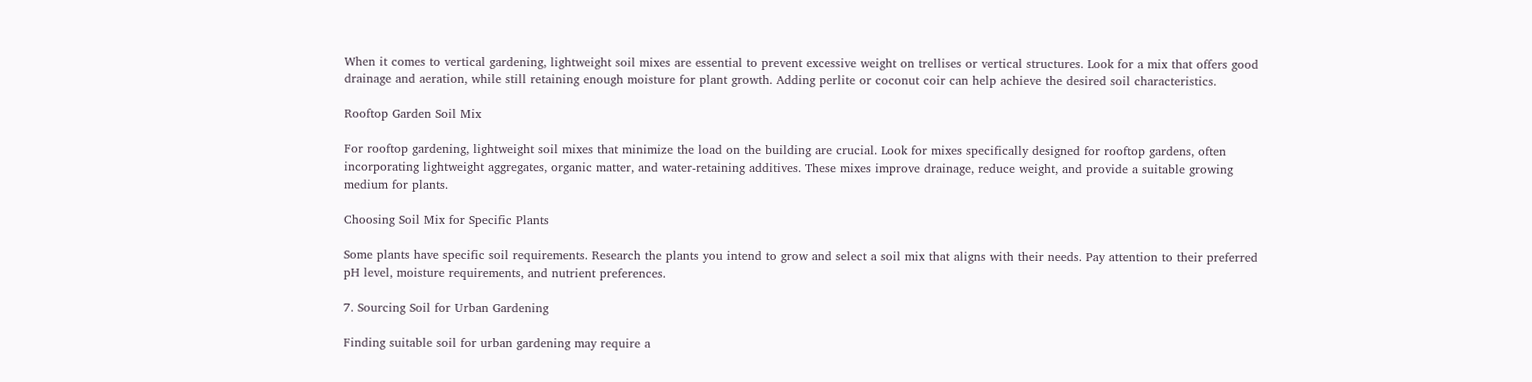When it comes to vertical gardening, lightweight soil mixes are essential to prevent excessive weight on trellises or vertical structures. Look for a mix that offers good drainage and aeration, while still retaining enough moisture for plant growth. Adding perlite or coconut coir can help achieve the desired soil characteristics.

Rooftop Garden Soil Mix

For rooftop gardening, lightweight soil mixes that minimize the load on the building are crucial. Look for mixes specifically designed for rooftop gardens, often incorporating lightweight aggregates, organic matter, and water-retaining additives. These mixes improve drainage, reduce weight, and provide a suitable growing medium for plants.

Choosing Soil Mix for Specific Plants

Some plants have specific soil requirements. Research the plants you intend to grow and select a soil mix that aligns with their needs. Pay attention to their preferred pH level, moisture requirements, and nutrient preferences.

7. Sourcing Soil for Urban Gardening

Finding suitable soil for urban gardening may require a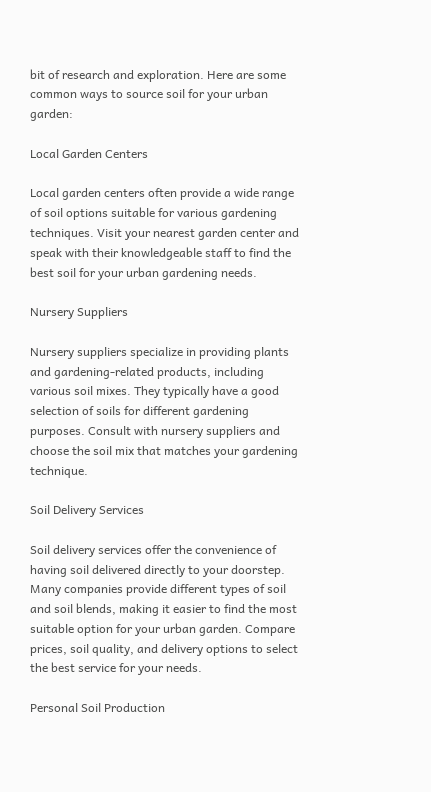bit of research and exploration. Here are some common ways to source soil for your urban garden:

Local Garden Centers

Local garden centers often provide a wide range of soil options suitable for various gardening techniques. Visit your nearest garden center and speak with their knowledgeable staff to find the best soil for your urban gardening needs.

Nursery Suppliers

Nursery suppliers specialize in providing plants and gardening-related products, including various soil mixes. They typically have a good selection of soils for different gardening purposes. Consult with nursery suppliers and choose the soil mix that matches your gardening technique.

Soil Delivery Services

Soil delivery services offer the convenience of having soil delivered directly to your doorstep. Many companies provide different types of soil and soil blends, making it easier to find the most suitable option for your urban garden. Compare prices, soil quality, and delivery options to select the best service for your needs.

Personal Soil Production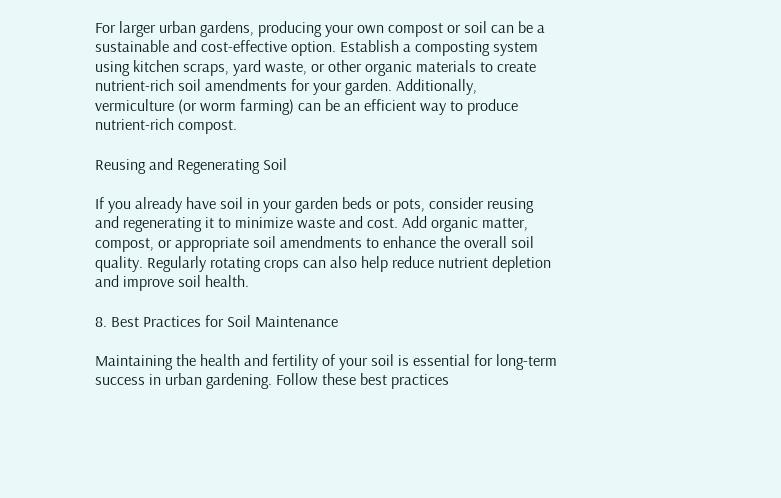For larger urban gardens, producing your own compost or soil can be a sustainable and cost-effective option. Establish a composting system using kitchen scraps, yard waste, or other organic materials to create nutrient-rich soil amendments for your garden. Additionally, vermiculture (or worm farming) can be an efficient way to produce nutrient-rich compost.

Reusing and Regenerating Soil

If you already have soil in your garden beds or pots, consider reusing and regenerating it to minimize waste and cost. Add organic matter, compost, or appropriate soil amendments to enhance the overall soil quality. Regularly rotating crops can also help reduce nutrient depletion and improve soil health.

8. Best Practices for Soil Maintenance

Maintaining the health and fertility of your soil is essential for long-term success in urban gardening. Follow these best practices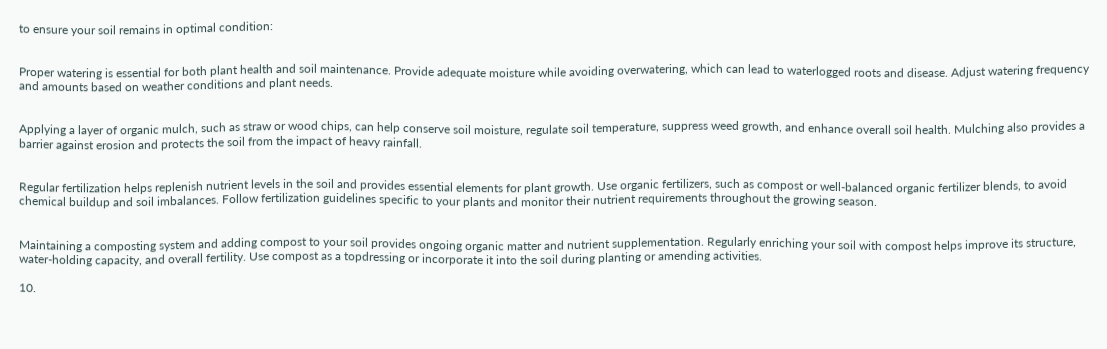to ensure your soil remains in optimal condition:


Proper watering is essential for both plant health and soil maintenance. Provide adequate moisture while avoiding overwatering, which can lead to waterlogged roots and disease. Adjust watering frequency and amounts based on weather conditions and plant needs.


Applying a layer of organic mulch, such as straw or wood chips, can help conserve soil moisture, regulate soil temperature, suppress weed growth, and enhance overall soil health. Mulching also provides a barrier against erosion and protects the soil from the impact of heavy rainfall.


Regular fertilization helps replenish nutrient levels in the soil and provides essential elements for plant growth. Use organic fertilizers, such as compost or well-balanced organic fertilizer blends, to avoid chemical buildup and soil imbalances. Follow fertilization guidelines specific to your plants and monitor their nutrient requirements throughout the growing season.


Maintaining a composting system and adding compost to your soil provides ongoing organic matter and nutrient supplementation. Regularly enriching your soil with compost helps improve its structure, water-holding capacity, and overall fertility. Use compost as a topdressing or incorporate it into the soil during planting or amending activities.

10.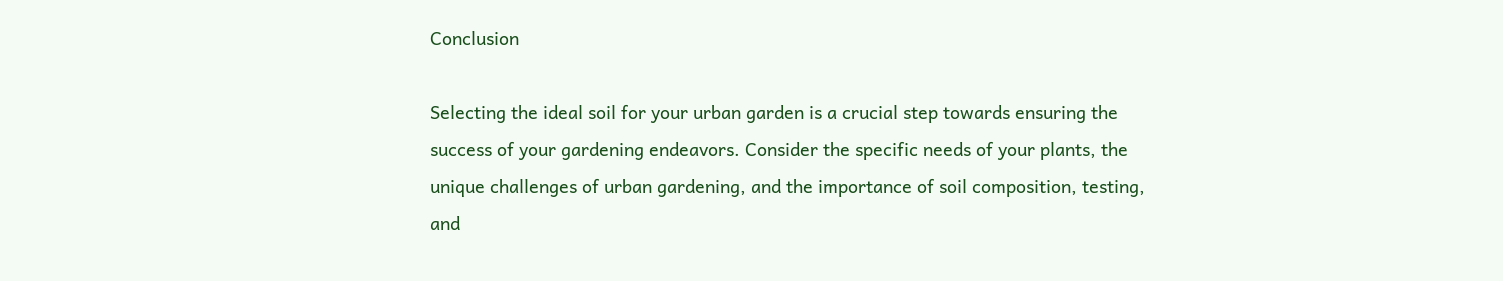Conclusion

Selecting the ideal soil for your urban garden is a crucial step towards ensuring the success of your gardening endeavors. Consider the specific needs of your plants, the unique challenges of urban gardening, and the importance of soil composition, testing, and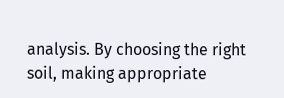analysis. By choosing the right soil, making appropriate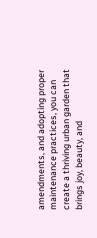amendments, and adopting proper maintenance practices, you can create a thriving urban garden that brings joy, beauty, and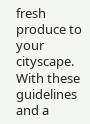fresh produce to your cityscape. With these guidelines and a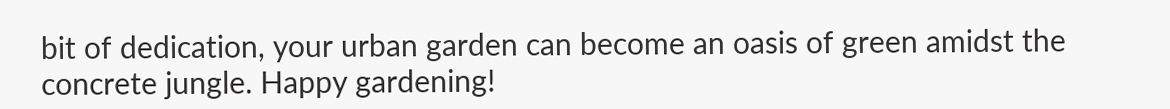bit of dedication, your urban garden can become an oasis of green amidst the concrete jungle. Happy gardening!